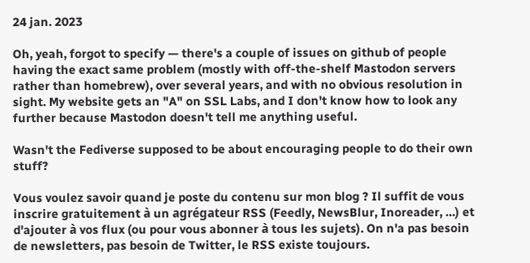24 jan. 2023

Oh, yeah, forgot to specify — there's a couple of issues on github of people having the exact same problem (mostly with off-the-shelf Mastodon servers rather than homebrew), over several years, and with no obvious resolution in sight. My website gets an "A" on SSL Labs, and I don't know how to look any further because Mastodon doesn't tell me anything useful.

Wasn't the Fediverse supposed to be about encouraging people to do their own stuff?

Vous voulez savoir quand je poste du contenu sur mon blog ? Il suffit de vous inscrire gratuitement à un agrégateur RSS (Feedly, NewsBlur, Inoreader, …) et d'ajouter à vos flux (ou pour vous abonner à tous les sujets). On n'a pas besoin de newsletters, pas besoin de Twitter, le RSS existe toujours.